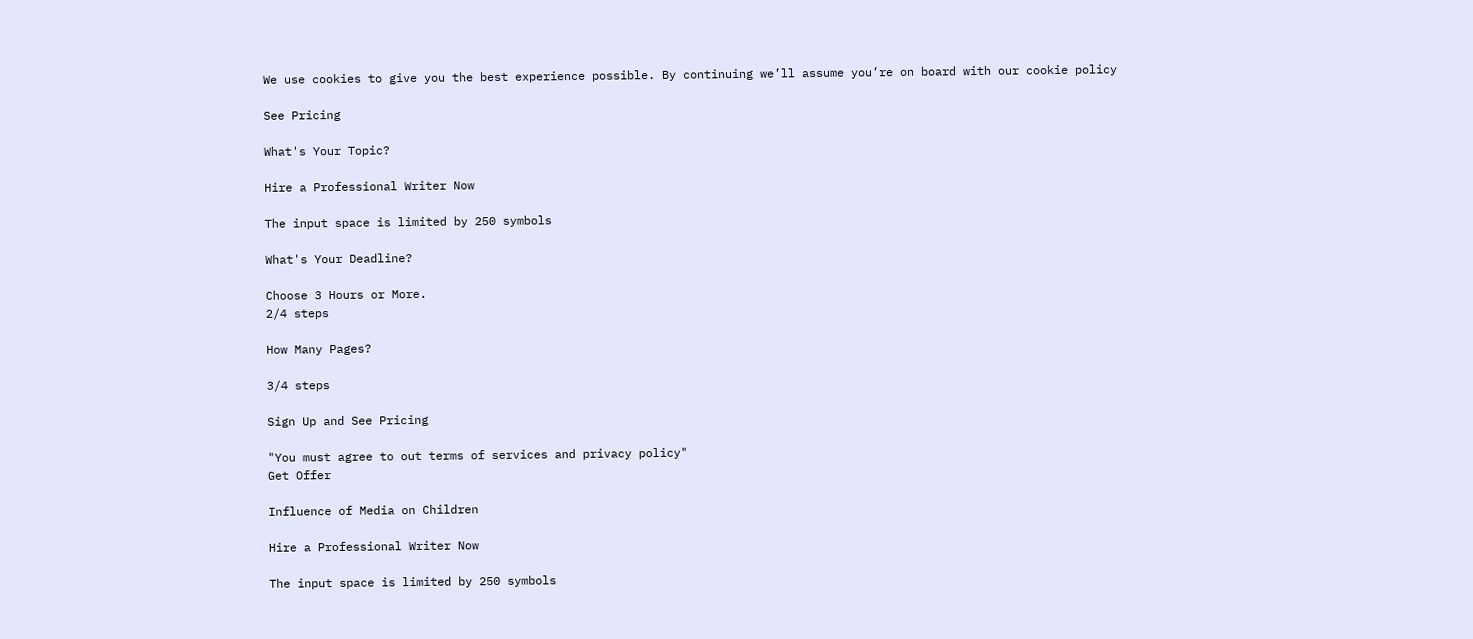We use cookies to give you the best experience possible. By continuing we’ll assume you’re on board with our cookie policy

See Pricing

What's Your Topic?

Hire a Professional Writer Now

The input space is limited by 250 symbols

What's Your Deadline?

Choose 3 Hours or More.
2/4 steps

How Many Pages?

3/4 steps

Sign Up and See Pricing

"You must agree to out terms of services and privacy policy"
Get Offer

Influence of Media on Children

Hire a Professional Writer Now

The input space is limited by 250 symbols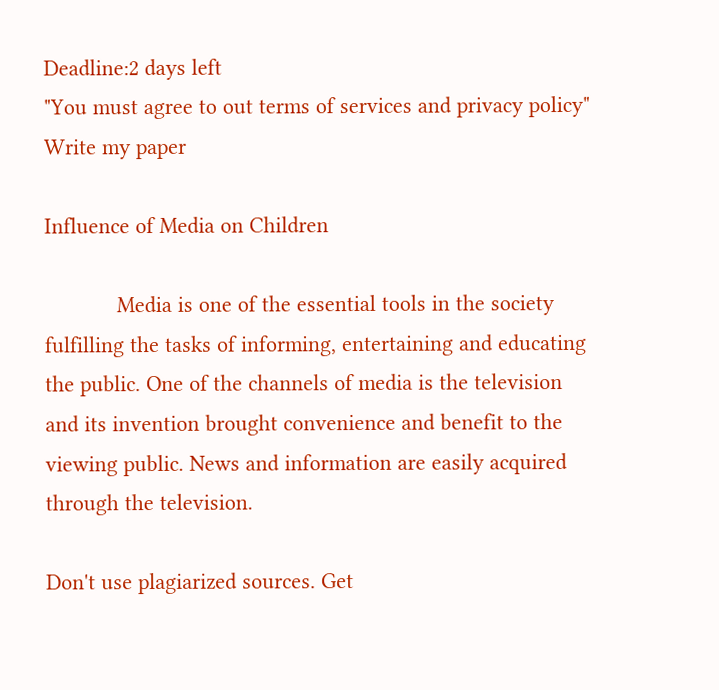Deadline:2 days left
"You must agree to out terms of services and privacy policy"
Write my paper

Influence of Media on Children

            Media is one of the essential tools in the society fulfilling the tasks of informing, entertaining and educating the public. One of the channels of media is the television and its invention brought convenience and benefit to the viewing public. News and information are easily acquired through the television.

Don't use plagiarized sources. Get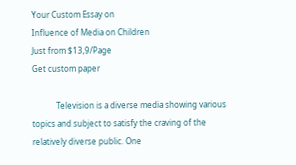Your Custom Essay on
Influence of Media on Children
Just from $13,9/Page
Get custom paper

            Television is a diverse media showing various topics and subject to satisfy the craving of the relatively diverse public. One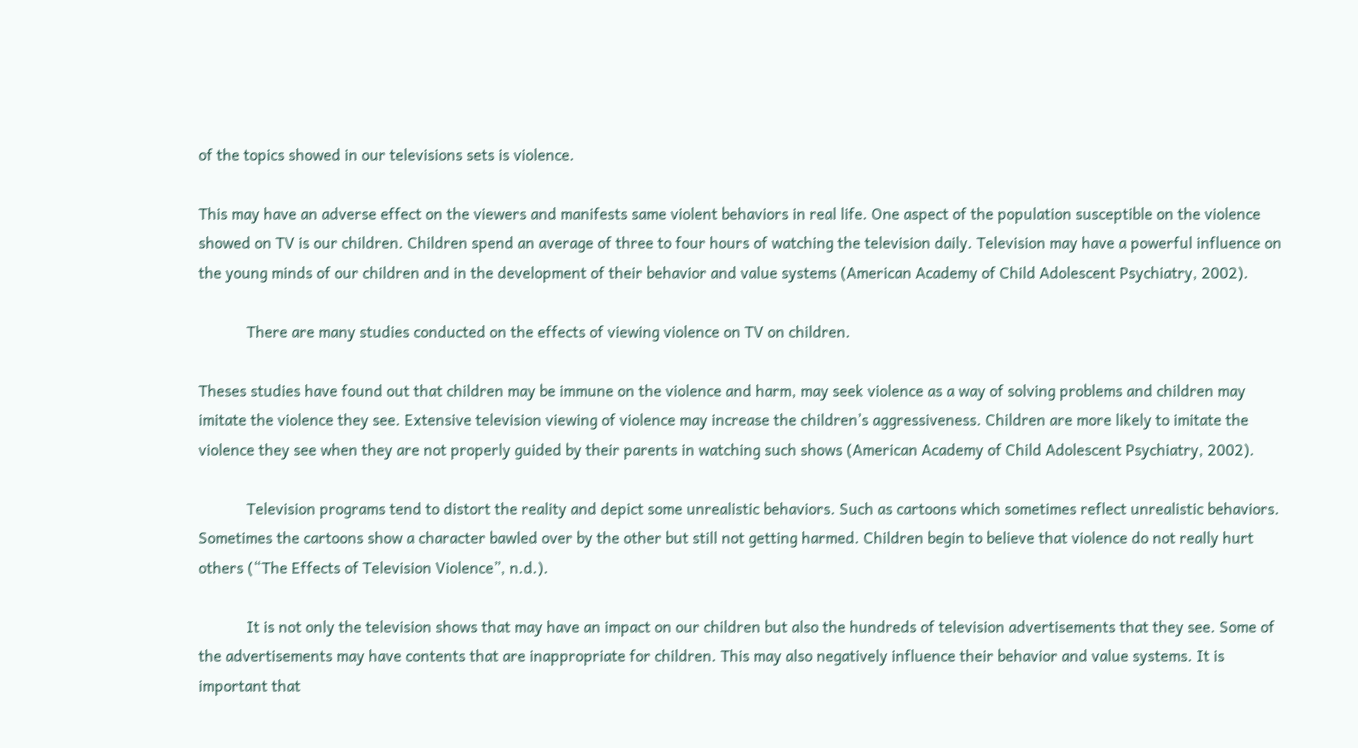of the topics showed in our televisions sets is violence.

This may have an adverse effect on the viewers and manifests same violent behaviors in real life. One aspect of the population susceptible on the violence showed on TV is our children. Children spend an average of three to four hours of watching the television daily. Television may have a powerful influence on the young minds of our children and in the development of their behavior and value systems (American Academy of Child Adolescent Psychiatry, 2002).

            There are many studies conducted on the effects of viewing violence on TV on children.

Theses studies have found out that children may be immune on the violence and harm, may seek violence as a way of solving problems and children may imitate the violence they see. Extensive television viewing of violence may increase the children’s aggressiveness. Children are more likely to imitate the violence they see when they are not properly guided by their parents in watching such shows (American Academy of Child Adolescent Psychiatry, 2002).

            Television programs tend to distort the reality and depict some unrealistic behaviors. Such as cartoons which sometimes reflect unrealistic behaviors. Sometimes the cartoons show a character bawled over by the other but still not getting harmed. Children begin to believe that violence do not really hurt others (“The Effects of Television Violence”, n.d.).

            It is not only the television shows that may have an impact on our children but also the hundreds of television advertisements that they see. Some of the advertisements may have contents that are inappropriate for children. This may also negatively influence their behavior and value systems. It is important that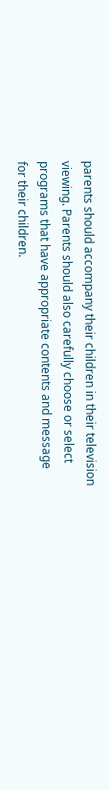parents should accompany their children in their television viewing. Parents should also carefully choose or select programs that have appropriate contents and message for their children.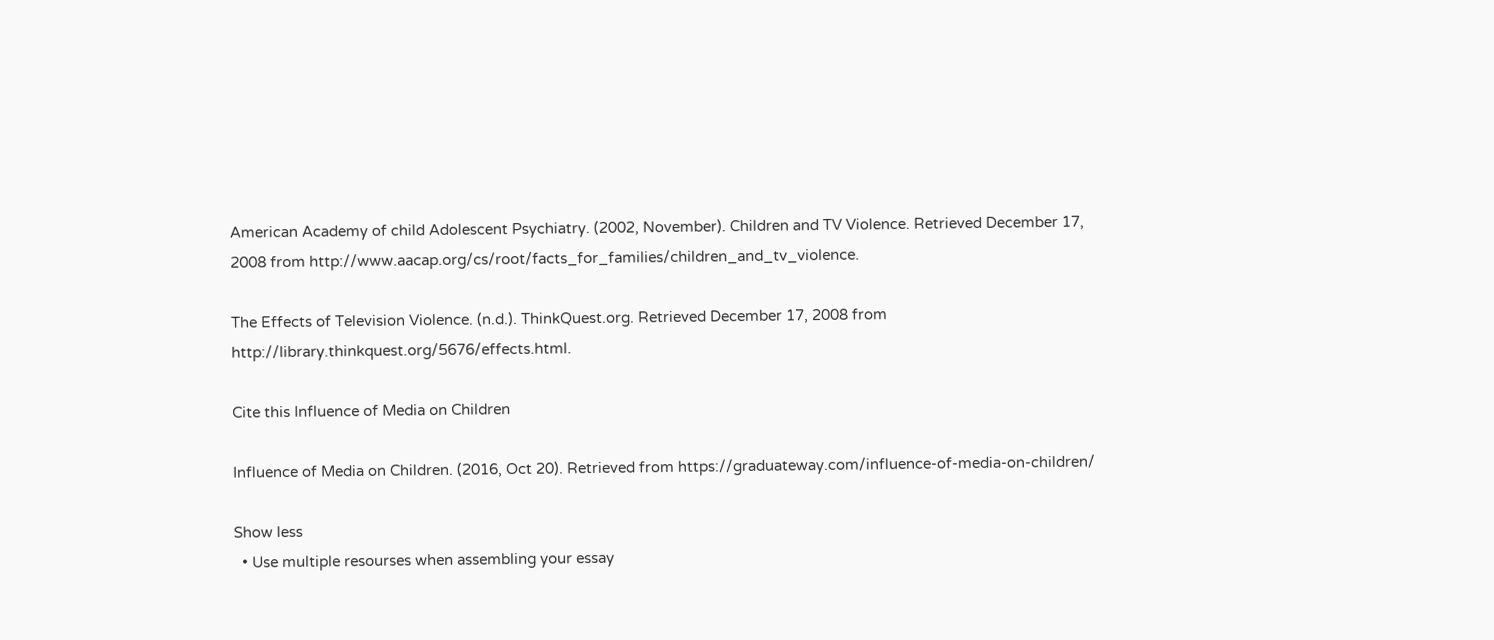American Academy of child Adolescent Psychiatry. (2002, November). Children and TV Violence. Retrieved December 17, 2008 from http://www.aacap.org/cs/root/facts_for_families/children_and_tv_violence.

The Effects of Television Violence. (n.d.). ThinkQuest.org. Retrieved December 17, 2008 from http://library.thinkquest.org/5676/effects.html.

Cite this Influence of Media on Children

Influence of Media on Children. (2016, Oct 20). Retrieved from https://graduateway.com/influence-of-media-on-children/

Show less
  • Use multiple resourses when assembling your essay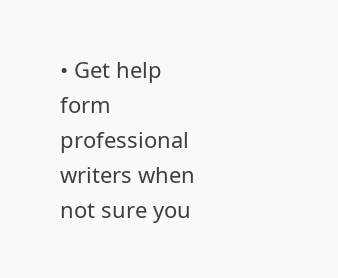• Get help form professional writers when not sure you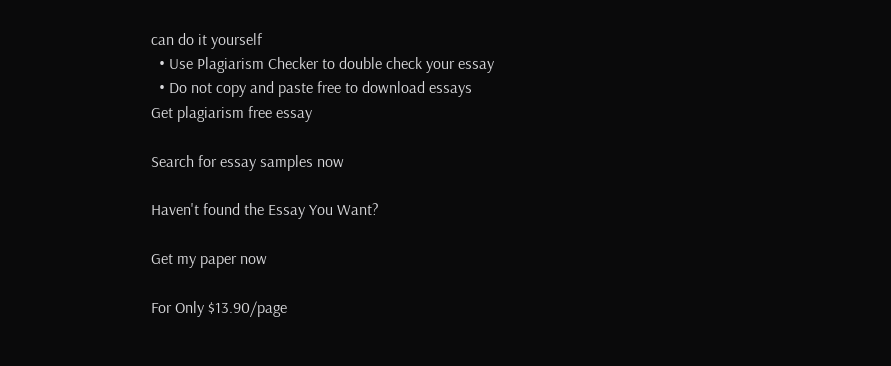can do it yourself
  • Use Plagiarism Checker to double check your essay
  • Do not copy and paste free to download essays
Get plagiarism free essay

Search for essay samples now

Haven't found the Essay You Want?

Get my paper now

For Only $13.90/page